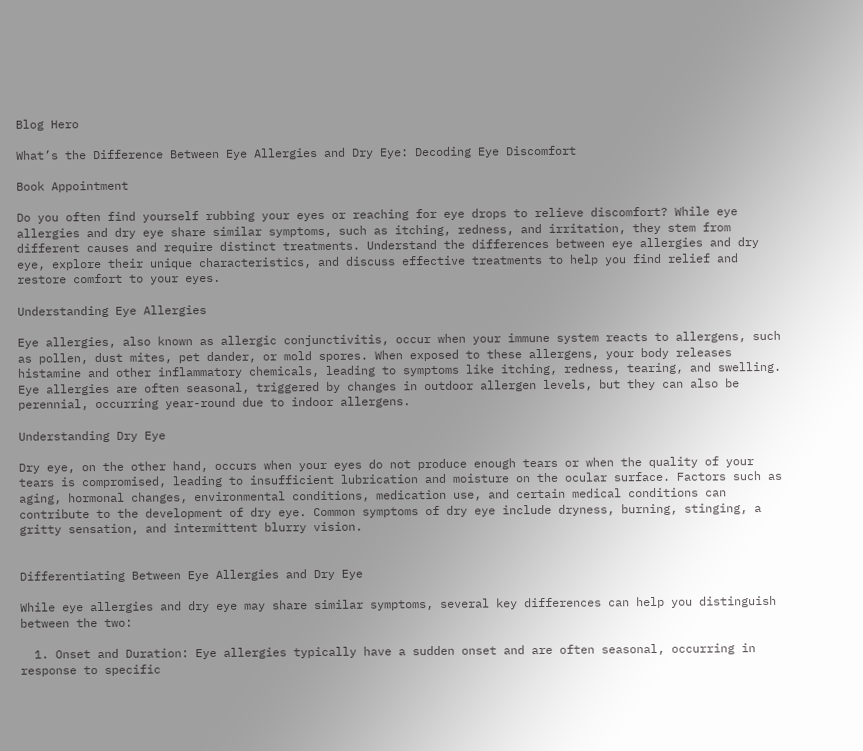Blog Hero

What’s the Difference Between Eye Allergies and Dry Eye: Decoding Eye Discomfort

Book Appointment

Do you often find yourself rubbing your eyes or reaching for eye drops to relieve discomfort? While eye allergies and dry eye share similar symptoms, such as itching, redness, and irritation, they stem from different causes and require distinct treatments. Understand the differences between eye allergies and dry eye, explore their unique characteristics, and discuss effective treatments to help you find relief and restore comfort to your eyes.

Understanding Eye Allergies

Eye allergies, also known as allergic conjunctivitis, occur when your immune system reacts to allergens, such as pollen, dust mites, pet dander, or mold spores. When exposed to these allergens, your body releases histamine and other inflammatory chemicals, leading to symptoms like itching, redness, tearing, and swelling. Eye allergies are often seasonal, triggered by changes in outdoor allergen levels, but they can also be perennial, occurring year-round due to indoor allergens.

Understanding Dry Eye

Dry eye, on the other hand, occurs when your eyes do not produce enough tears or when the quality of your tears is compromised, leading to insufficient lubrication and moisture on the ocular surface. Factors such as aging, hormonal changes, environmental conditions, medication use, and certain medical conditions can contribute to the development of dry eye. Common symptoms of dry eye include dryness, burning, stinging, a gritty sensation, and intermittent blurry vision.


Differentiating Between Eye Allergies and Dry Eye

While eye allergies and dry eye may share similar symptoms, several key differences can help you distinguish between the two:

  1. Onset and Duration: Eye allergies typically have a sudden onset and are often seasonal, occurring in response to specific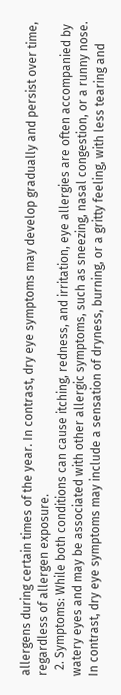allergens during certain times of the year. In contrast, dry eye symptoms may develop gradually and persist over time, regardless of allergen exposure.
  2. Symptoms: While both conditions can cause itching, redness, and irritation, eye allergies are often accompanied by watery eyes and may be associated with other allergic symptoms, such as sneezing, nasal congestion, or a runny nose. In contrast, dry eye symptoms may include a sensation of dryness, burning, or a gritty feeling, with less tearing and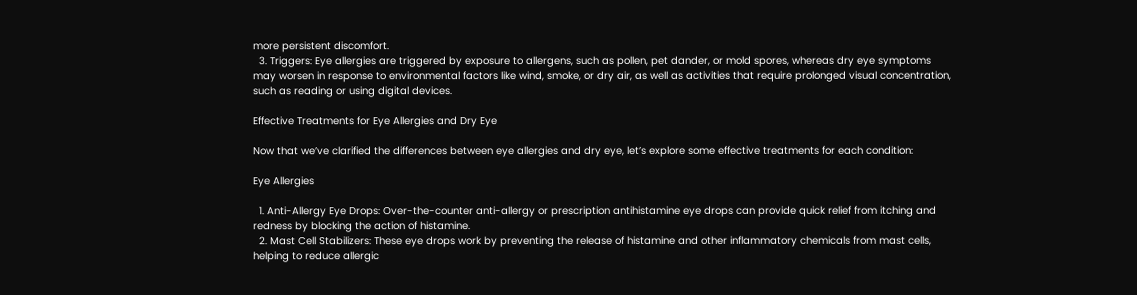more persistent discomfort.
  3. Triggers: Eye allergies are triggered by exposure to allergens, such as pollen, pet dander, or mold spores, whereas dry eye symptoms may worsen in response to environmental factors like wind, smoke, or dry air, as well as activities that require prolonged visual concentration, such as reading or using digital devices.

Effective Treatments for Eye Allergies and Dry Eye

Now that we’ve clarified the differences between eye allergies and dry eye, let’s explore some effective treatments for each condition:

Eye Allergies

  1. Anti-Allergy Eye Drops: Over-the-counter anti-allergy or prescription antihistamine eye drops can provide quick relief from itching and redness by blocking the action of histamine.
  2. Mast Cell Stabilizers: These eye drops work by preventing the release of histamine and other inflammatory chemicals from mast cells, helping to reduce allergic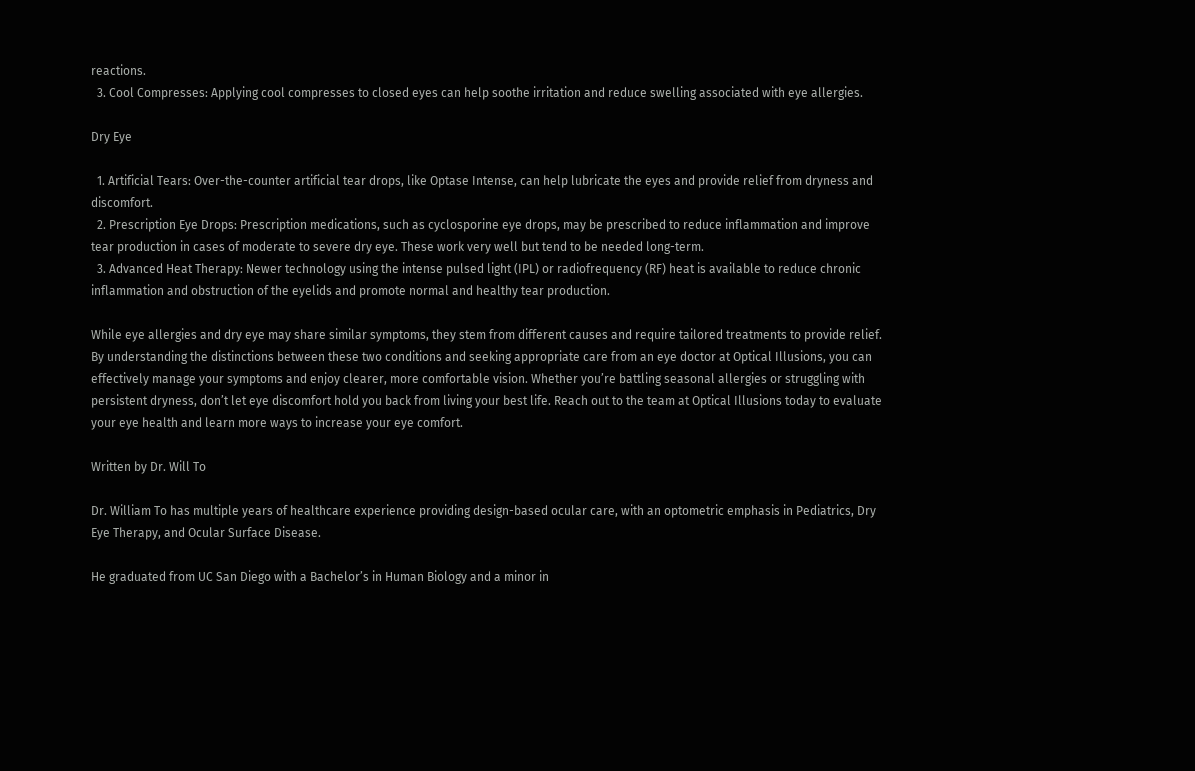reactions.
  3. Cool Compresses: Applying cool compresses to closed eyes can help soothe irritation and reduce swelling associated with eye allergies.

Dry Eye

  1. Artificial Tears: Over-the-counter artificial tear drops, like Optase Intense, can help lubricate the eyes and provide relief from dryness and discomfort.
  2. Prescription Eye Drops: Prescription medications, such as cyclosporine eye drops, may be prescribed to reduce inflammation and improve tear production in cases of moderate to severe dry eye. These work very well but tend to be needed long-term.
  3. Advanced Heat Therapy: Newer technology using the intense pulsed light (IPL) or radiofrequency (RF) heat is available to reduce chronic inflammation and obstruction of the eyelids and promote normal and healthy tear production.

While eye allergies and dry eye may share similar symptoms, they stem from different causes and require tailored treatments to provide relief. By understanding the distinctions between these two conditions and seeking appropriate care from an eye doctor at Optical Illusions, you can effectively manage your symptoms and enjoy clearer, more comfortable vision. Whether you’re battling seasonal allergies or struggling with persistent dryness, don’t let eye discomfort hold you back from living your best life. Reach out to the team at Optical Illusions today to evaluate your eye health and learn more ways to increase your eye comfort.

Written by Dr. Will To

Dr. William To has multiple years of healthcare experience providing design-based ocular care, with an optometric emphasis in Pediatrics, Dry Eye Therapy, and Ocular Surface Disease.

He graduated from UC San Diego with a Bachelor’s in Human Biology and a minor in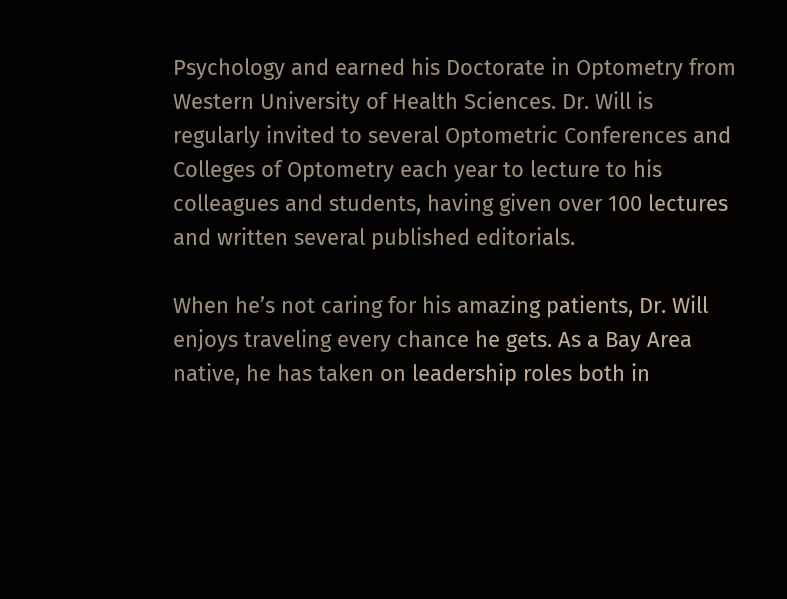Psychology and earned his Doctorate in Optometry from Western University of Health Sciences. Dr. Will is regularly invited to several Optometric Conferences and Colleges of Optometry each year to lecture to his colleagues and students, having given over 100 lectures and written several published editorials.

When he’s not caring for his amazing patients, Dr. Will enjoys traveling every chance he gets. As a Bay Area native, he has taken on leadership roles both in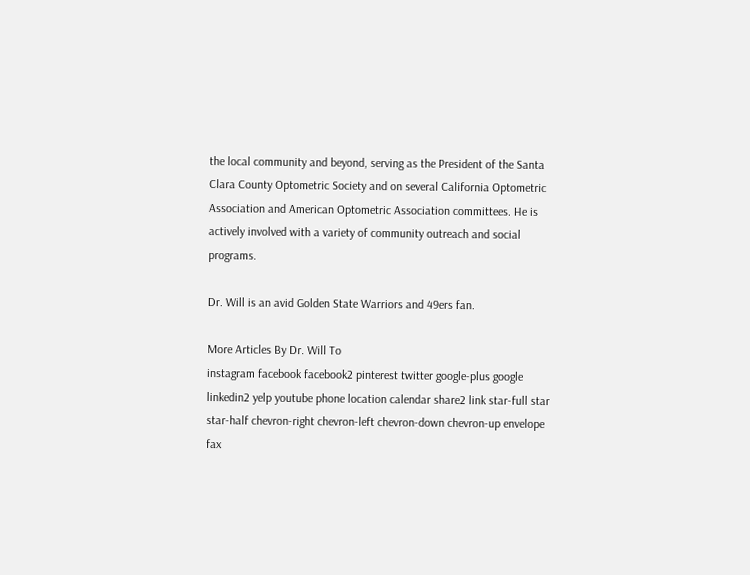the local community and beyond, serving as the President of the Santa Clara County Optometric Society and on several California Optometric Association and American Optometric Association committees. He is actively involved with a variety of community outreach and social programs.

Dr. Will is an avid Golden State Warriors and 49ers fan.

More Articles By Dr. Will To
instagram facebook facebook2 pinterest twitter google-plus google linkedin2 yelp youtube phone location calendar share2 link star-full star star-half chevron-right chevron-left chevron-down chevron-up envelope fax